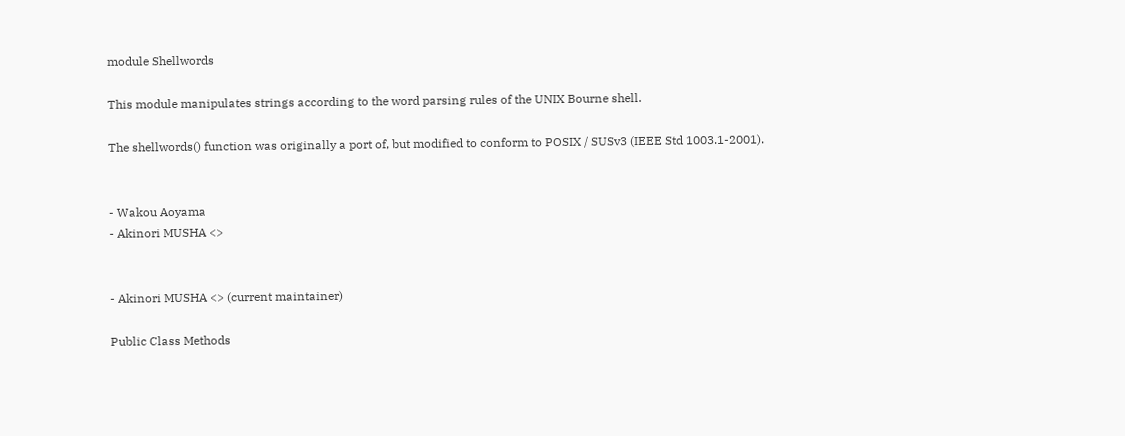module Shellwords

This module manipulates strings according to the word parsing rules of the UNIX Bourne shell.

The shellwords() function was originally a port of, but modified to conform to POSIX / SUSv3 (IEEE Std 1003.1-2001).


- Wakou Aoyama
- Akinori MUSHA <>


- Akinori MUSHA <> (current maintainer)

Public Class Methods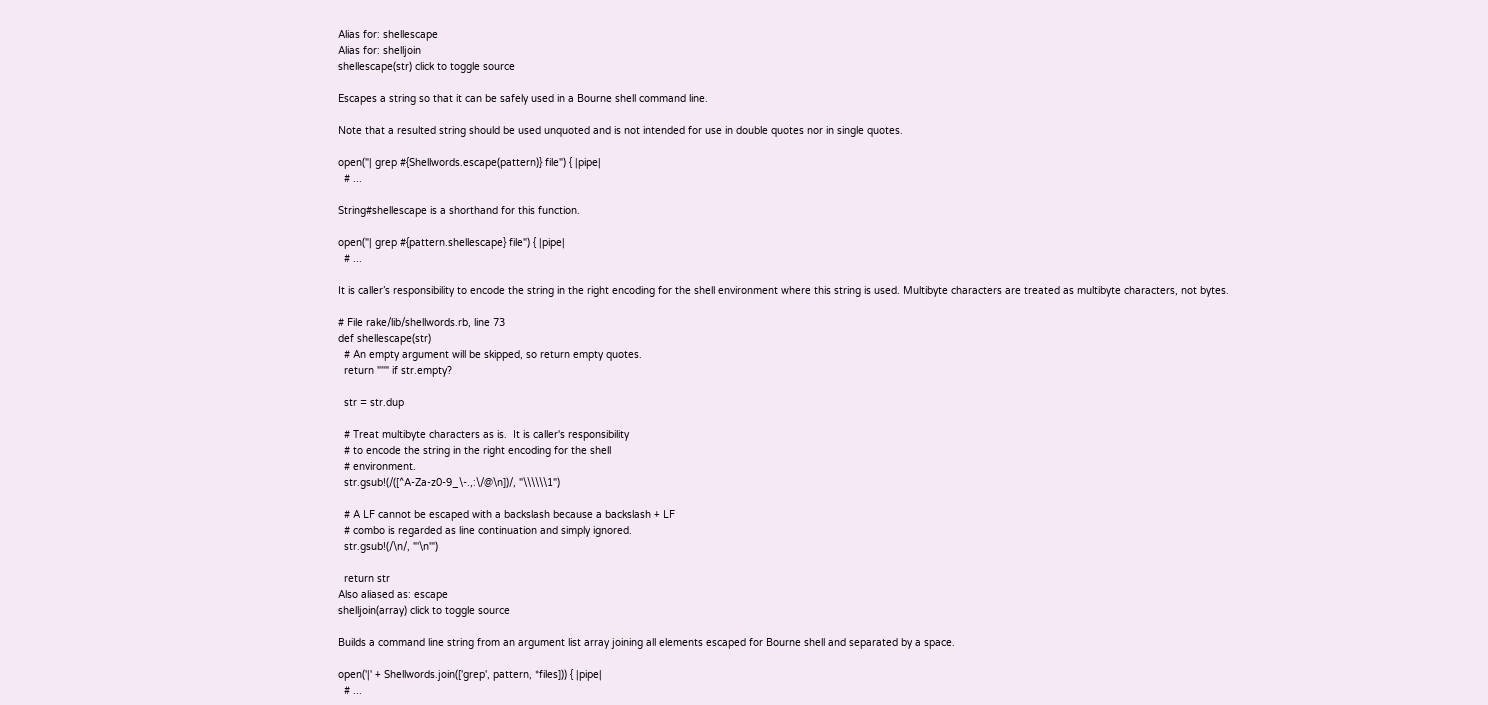Alias for: shellescape
Alias for: shelljoin
shellescape(str) click to toggle source

Escapes a string so that it can be safely used in a Bourne shell command line.

Note that a resulted string should be used unquoted and is not intended for use in double quotes nor in single quotes.

open("| grep #{Shellwords.escape(pattern)} file") { |pipe|
  # ...

String#shellescape is a shorthand for this function.

open("| grep #{pattern.shellescape} file") { |pipe|
  # ...

It is caller’s responsibility to encode the string in the right encoding for the shell environment where this string is used. Multibyte characters are treated as multibyte characters, not bytes.

# File rake/lib/shellwords.rb, line 73
def shellescape(str)
  # An empty argument will be skipped, so return empty quotes.
  return "''" if str.empty?

  str = str.dup

  # Treat multibyte characters as is.  It is caller's responsibility
  # to encode the string in the right encoding for the shell
  # environment.
  str.gsub!(/([^A-Za-z0-9_\-.,:\/@\n])/, "\\\\\\1")

  # A LF cannot be escaped with a backslash because a backslash + LF
  # combo is regarded as line continuation and simply ignored.
  str.gsub!(/\n/, "'\n'")

  return str
Also aliased as: escape
shelljoin(array) click to toggle source

Builds a command line string from an argument list array joining all elements escaped for Bourne shell and separated by a space.

open('|' + Shellwords.join(['grep', pattern, *files])) { |pipe|
  # ...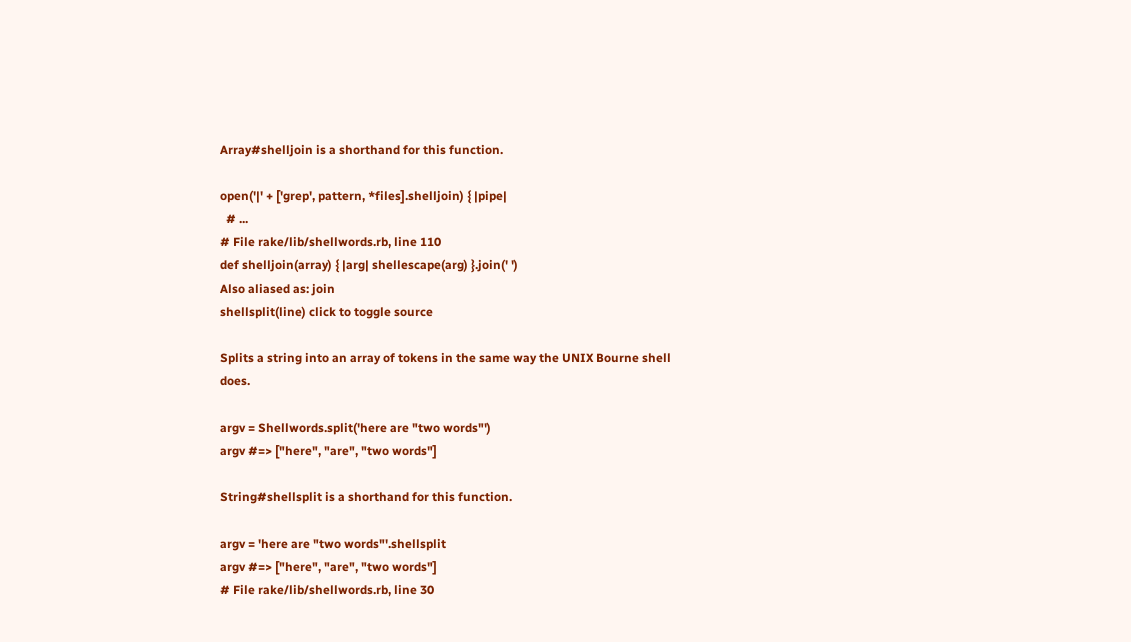Array#shelljoin is a shorthand for this function.

open('|' + ['grep', pattern, *files].shelljoin) { |pipe|
  # ...
# File rake/lib/shellwords.rb, line 110
def shelljoin(array) { |arg| shellescape(arg) }.join(' ')
Also aliased as: join
shellsplit(line) click to toggle source

Splits a string into an array of tokens in the same way the UNIX Bourne shell does.

argv = Shellwords.split('here are "two words"')
argv #=> ["here", "are", "two words"]

String#shellsplit is a shorthand for this function.

argv = 'here are "two words"'.shellsplit
argv #=> ["here", "are", "two words"]
# File rake/lib/shellwords.rb, line 30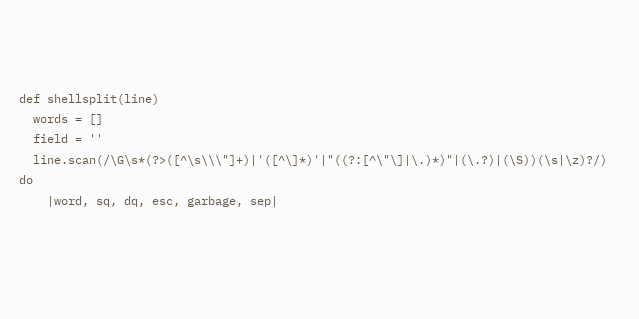def shellsplit(line)
  words = []
  field = ''
  line.scan(/\G\s*(?>([^\s\\\"]+)|'([^\]*)'|"((?:[^\"\]|\.)*)"|(\.?)|(\S))(\s|\z)?/) do
    |word, sq, dq, esc, garbage, sep|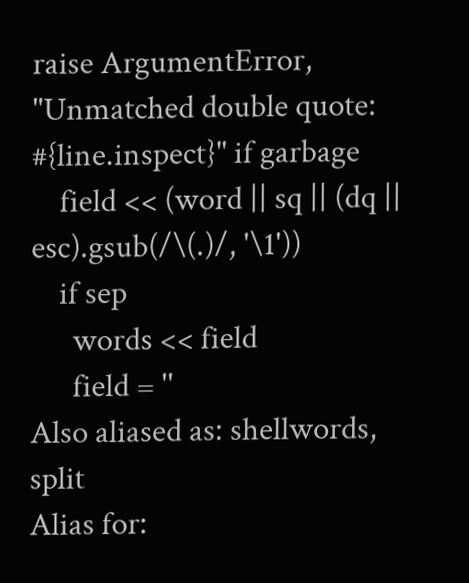raise ArgumentError, "Unmatched double quote: #{line.inspect}" if garbage
    field << (word || sq || (dq || esc).gsub(/\(.)/, '\1'))
    if sep
      words << field
      field = ''
Also aliased as: shellwords, split
Alias for: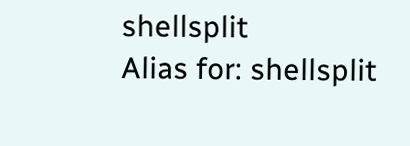shellsplit
Alias for: shellsplit